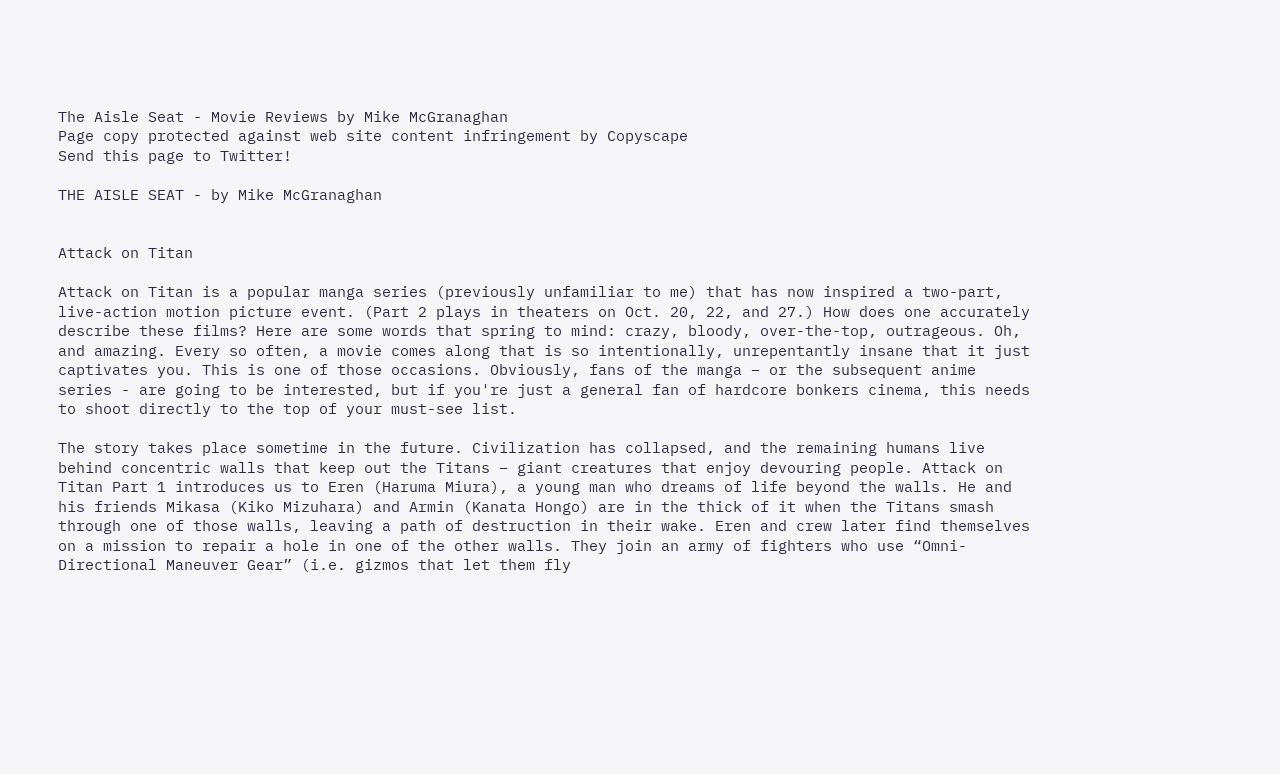The Aisle Seat - Movie Reviews by Mike McGranaghan
Page copy protected against web site content infringement by Copyscape
Send this page to Twitter!

THE AISLE SEAT - by Mike McGranaghan


Attack on Titan

Attack on Titan is a popular manga series (previously unfamiliar to me) that has now inspired a two-part, live-action motion picture event. (Part 2 plays in theaters on Oct. 20, 22, and 27.) How does one accurately describe these films? Here are some words that spring to mind: crazy, bloody, over-the-top, outrageous. Oh, and amazing. Every so often, a movie comes along that is so intentionally, unrepentantly insane that it just captivates you. This is one of those occasions. Obviously, fans of the manga – or the subsequent anime series - are going to be interested, but if you're just a general fan of hardcore bonkers cinema, this needs to shoot directly to the top of your must-see list.

The story takes place sometime in the future. Civilization has collapsed, and the remaining humans live behind concentric walls that keep out the Titans – giant creatures that enjoy devouring people. Attack on Titan Part 1 introduces us to Eren (Haruma Miura), a young man who dreams of life beyond the walls. He and his friends Mikasa (Kiko Mizuhara) and Armin (Kanata Hongo) are in the thick of it when the Titans smash through one of those walls, leaving a path of destruction in their wake. Eren and crew later find themselves on a mission to repair a hole in one of the other walls. They join an army of fighters who use “Omni-Directional Maneuver Gear” (i.e. gizmos that let them fly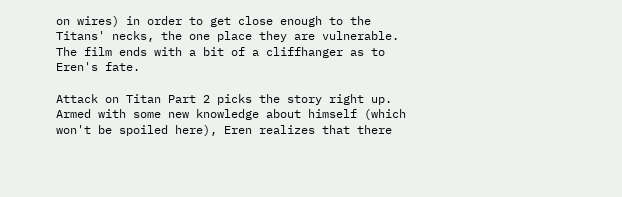on wires) in order to get close enough to the Titans' necks, the one place they are vulnerable. The film ends with a bit of a cliffhanger as to Eren's fate.

Attack on Titan Part 2 picks the story right up. Armed with some new knowledge about himself (which won't be spoiled here), Eren realizes that there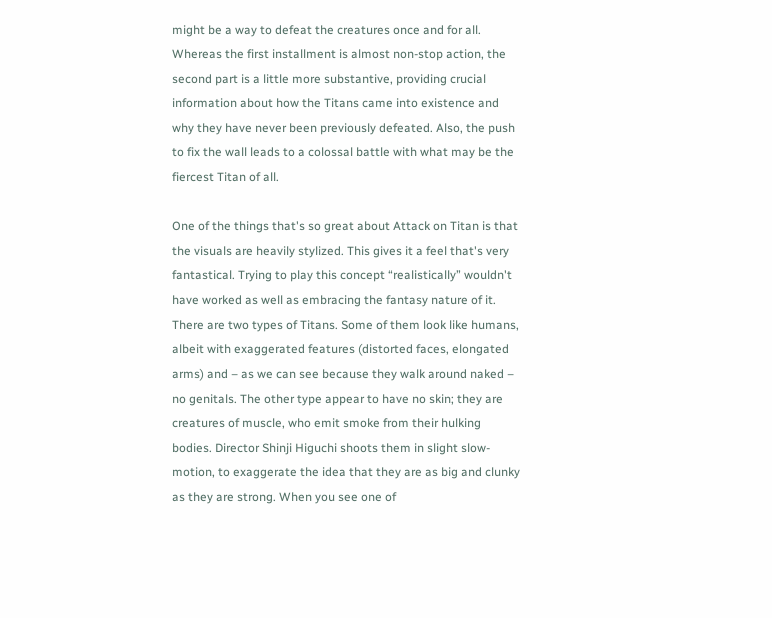might be a way to defeat the creatures once and for all. Whereas the first installment is almost non-stop action, the second part is a little more substantive, providing crucial information about how the Titans came into existence and why they have never been previously defeated. Also, the push to fix the wall leads to a colossal battle with what may be the fiercest Titan of all.

One of the things that's so great about Attack on Titan is that the visuals are heavily stylized. This gives it a feel that's very fantastical. Trying to play this concept “realistically” wouldn't have worked as well as embracing the fantasy nature of it. There are two types of Titans. Some of them look like humans, albeit with exaggerated features (distorted faces, elongated arms) and – as we can see because they walk around naked – no genitals. The other type appear to have no skin; they are creatures of muscle, who emit smoke from their hulking bodies. Director Shinji Higuchi shoots them in slight slow-motion, to exaggerate the idea that they are as big and clunky as they are strong. When you see one of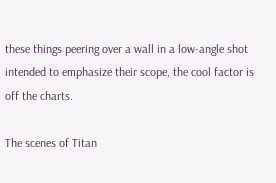these things peering over a wall in a low-angle shot intended to emphasize their scope, the cool factor is off the charts.

The scenes of Titan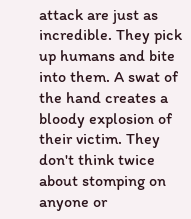attack are just as incredible. They pick up humans and bite into them. A swat of the hand creates a bloody explosion of their victim. They don't think twice about stomping on anyone or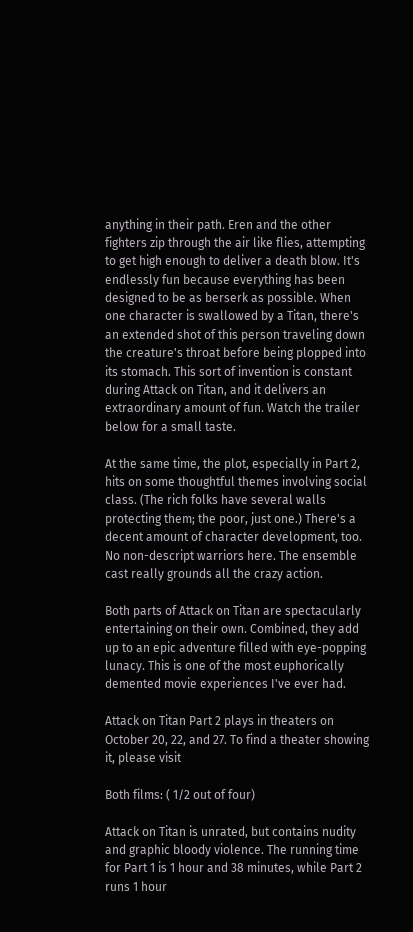anything in their path. Eren and the other fighters zip through the air like flies, attempting to get high enough to deliver a death blow. It's endlessly fun because everything has been designed to be as berserk as possible. When one character is swallowed by a Titan, there's an extended shot of this person traveling down the creature's throat before being plopped into its stomach. This sort of invention is constant during Attack on Titan, and it delivers an extraordinary amount of fun. Watch the trailer below for a small taste.

At the same time, the plot, especially in Part 2, hits on some thoughtful themes involving social class. (The rich folks have several walls protecting them; the poor, just one.) There's a decent amount of character development, too. No non-descript warriors here. The ensemble cast really grounds all the crazy action.

Both parts of Attack on Titan are spectacularly entertaining on their own. Combined, they add up to an epic adventure filled with eye-popping lunacy. This is one of the most euphorically demented movie experiences I've ever had.

Attack on Titan Part 2 plays in theaters on October 20, 22, and 27. To find a theater showing it, please visit

Both films: ( 1/2 out of four)

Attack on Titan is unrated, but contains nudity and graphic bloody violence. The running time for Part 1 is 1 hour and 38 minutes, while Part 2 runs 1 hour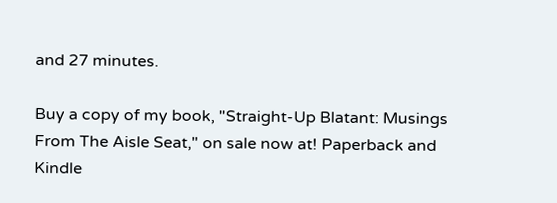and 27 minutes.

Buy a copy of my book, "Straight-Up Blatant: Musings From The Aisle Seat," on sale now at! Paperback and Kindle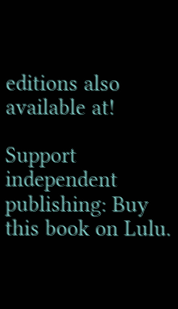editions also available at!

Support independent publishing: Buy this book on Lulu.